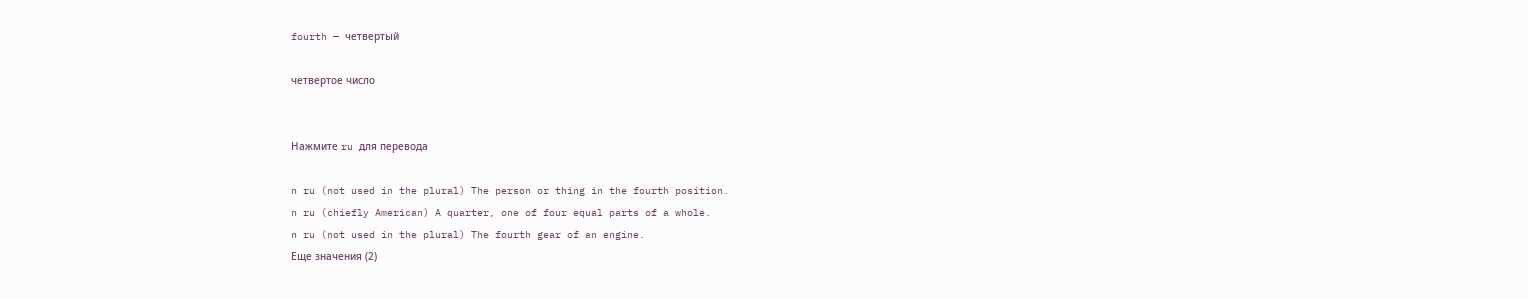fourth — четвертый

четвертое число


Нажмите ru для перевода

n ru (not used in the plural) The person or thing in the fourth position.
n ru (chiefly American) A quarter, one of four equal parts of a whole.
n ru (not used in the plural) The fourth gear of an engine.
Еще значения (2)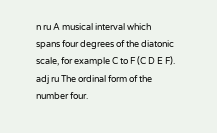n ru A musical interval which spans four degrees of the diatonic scale, for example C to F (C D E F).
adj ru The ordinal form of the number four.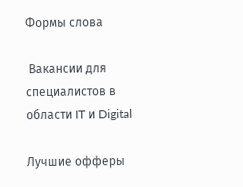Формы слова

 Вакансии для специалистов в области IT и Digital

Лучшие офферы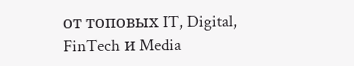от топовых IT, Digital, FinTech и Media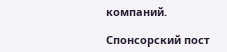компаний.

Спонсорский пост